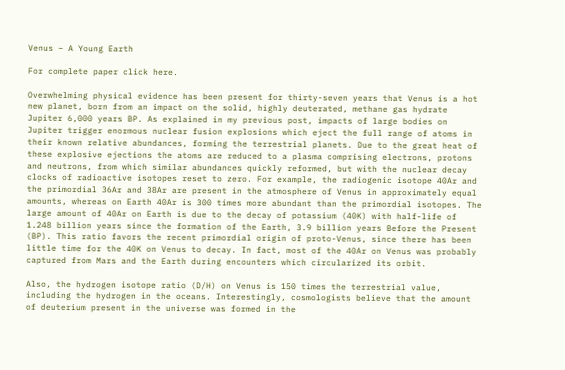Venus – A Young Earth

For complete paper click here.

Overwhelming physical evidence has been present for thirty-seven years that Venus is a hot new planet, born from an impact on the solid, highly deuterated, methane gas hydrate Jupiter 6,000 years BP. As explained in my previous post, impacts of large bodies on Jupiter trigger enormous nuclear fusion explosions which eject the full range of atoms in their known relative abundances, forming the terrestrial planets. Due to the great heat of these explosive ejections the atoms are reduced to a plasma comprising electrons, protons and neutrons, from which similar abundances quickly reformed, but with the nuclear decay clocks of radioactive isotopes reset to zero. For example, the radiogenic isotope 40Ar and the primordial 36Ar and 38Ar are present in the atmosphere of Venus in approximately equal amounts, whereas on Earth 40Ar is 300 times more abundant than the primordial isotopes. The large amount of 40Ar on Earth is due to the decay of potassium (40K) with half-life of 1.248 billion years since the formation of the Earth, 3.9 billion years Before the Present (BP). This ratio favors the recent primordial origin of proto-Venus, since there has been little time for the 40K on Venus to decay. In fact, most of the 40Ar on Venus was probably captured from Mars and the Earth during encounters which circularized its orbit.

Also, the hydrogen isotope ratio (D/H) on Venus is 150 times the terrestrial value, including the hydrogen in the oceans. Interestingly, cosmologists believe that the amount of deuterium present in the universe was formed in the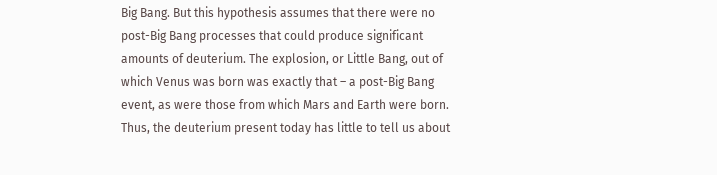Big Bang. But this hypothesis assumes that there were no post-Big Bang processes that could produce significant amounts of deuterium. The explosion, or Little Bang, out of which Venus was born was exactly that – a post-Big Bang event, as were those from which Mars and Earth were born. Thus, the deuterium present today has little to tell us about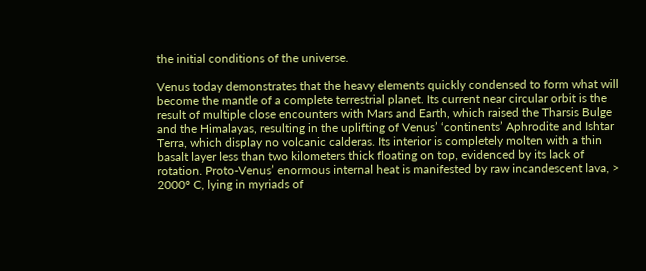the initial conditions of the universe.

Venus today demonstrates that the heavy elements quickly condensed to form what will become the mantle of a complete terrestrial planet. Its current near circular orbit is the result of multiple close encounters with Mars and Earth, which raised the Tharsis Bulge and the Himalayas, resulting in the uplifting of Venus’ ‘continents’ Aphrodite and Ishtar Terra, which display no volcanic calderas. Its interior is completely molten with a thin basalt layer less than two kilometers thick floating on top, evidenced by its lack of rotation. Proto-Venus’ enormous internal heat is manifested by raw incandescent lava, > 2000º C, lying in myriads of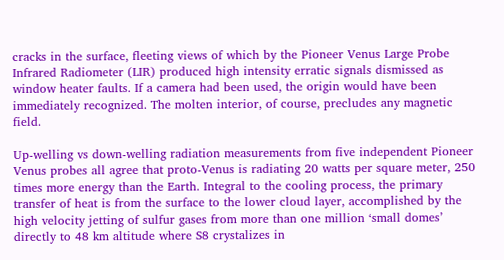cracks in the surface, fleeting views of which by the Pioneer Venus Large Probe Infrared Radiometer (LIR) produced high intensity erratic signals dismissed as window heater faults. If a camera had been used, the origin would have been immediately recognized. The molten interior, of course, precludes any magnetic field.

Up-welling vs down-welling radiation measurements from five independent Pioneer Venus probes all agree that proto-Venus is radiating 20 watts per square meter, 250 times more energy than the Earth. Integral to the cooling process, the primary transfer of heat is from the surface to the lower cloud layer, accomplished by the high velocity jetting of sulfur gases from more than one million ‘small domes’ directly to 48 km altitude where S8 crystalizes in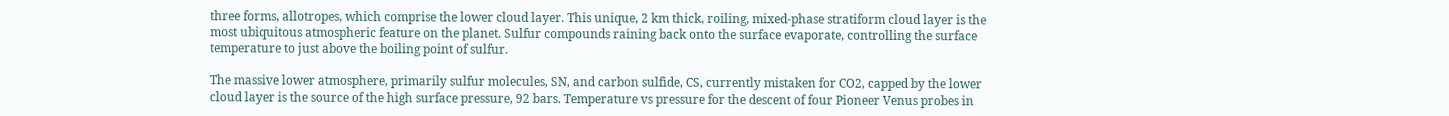three forms, allotropes, which comprise the lower cloud layer. This unique, 2 km thick, roiling, mixed-phase stratiform cloud layer is the most ubiquitous atmospheric feature on the planet. Sulfur compounds raining back onto the surface evaporate, controlling the surface temperature to just above the boiling point of sulfur.

The massive lower atmosphere, primarily sulfur molecules, SN, and carbon sulfide, CS, currently mistaken for CO2, capped by the lower cloud layer is the source of the high surface pressure, 92 bars. Temperature vs pressure for the descent of four Pioneer Venus probes in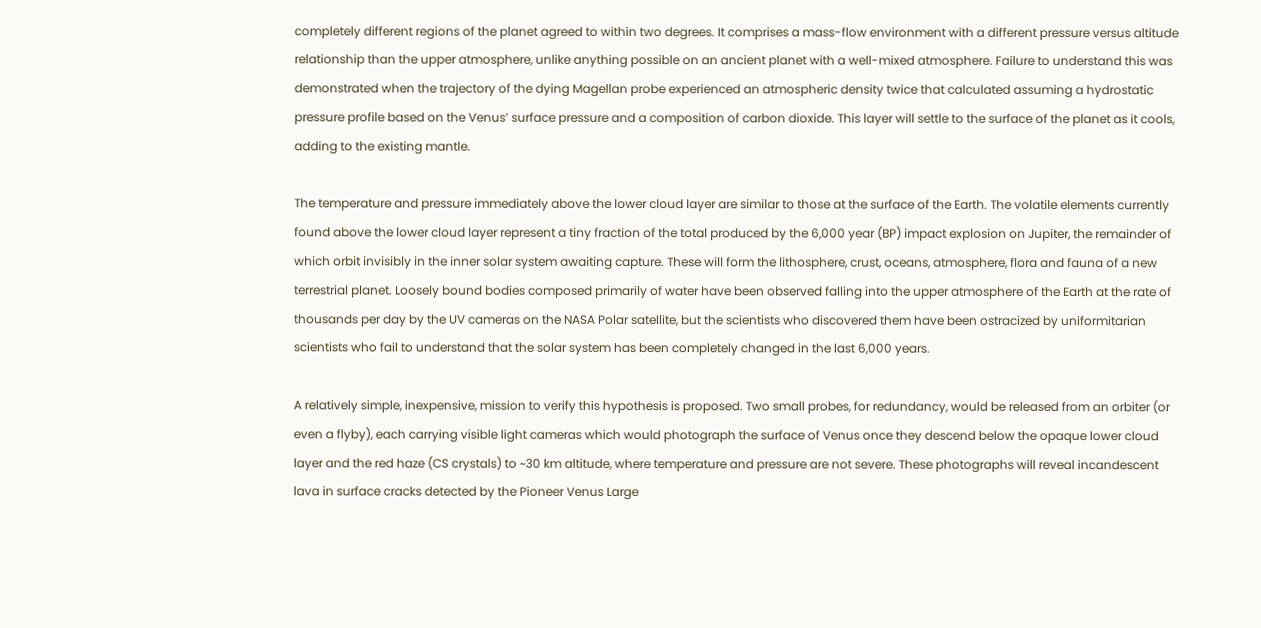completely different regions of the planet agreed to within two degrees. It comprises a mass-flow environment with a different pressure versus altitude relationship than the upper atmosphere, unlike anything possible on an ancient planet with a well-mixed atmosphere. Failure to understand this was demonstrated when the trajectory of the dying Magellan probe experienced an atmospheric density twice that calculated assuming a hydrostatic pressure profile based on the Venus’ surface pressure and a composition of carbon dioxide. This layer will settle to the surface of the planet as it cools, adding to the existing mantle.

The temperature and pressure immediately above the lower cloud layer are similar to those at the surface of the Earth. The volatile elements currently found above the lower cloud layer represent a tiny fraction of the total produced by the 6,000 year (BP) impact explosion on Jupiter, the remainder of which orbit invisibly in the inner solar system awaiting capture. These will form the lithosphere, crust, oceans, atmosphere, flora and fauna of a new terrestrial planet. Loosely bound bodies composed primarily of water have been observed falling into the upper atmosphere of the Earth at the rate of thousands per day by the UV cameras on the NASA Polar satellite, but the scientists who discovered them have been ostracized by uniformitarian scientists who fail to understand that the solar system has been completely changed in the last 6,000 years.

A relatively simple, inexpensive, mission to verify this hypothesis is proposed. Two small probes, for redundancy, would be released from an orbiter (or even a flyby), each carrying visible light cameras which would photograph the surface of Venus once they descend below the opaque lower cloud layer and the red haze (CS crystals) to ~30 km altitude, where temperature and pressure are not severe. These photographs will reveal incandescent lava in surface cracks detected by the Pioneer Venus Large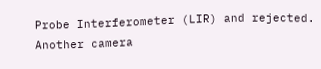Probe Interferometer (LIR) and rejected. Another camera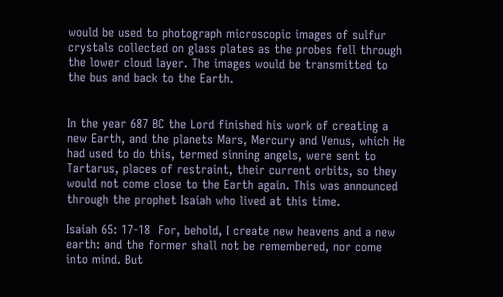would be used to photograph microscopic images of sulfur crystals collected on glass plates as the probes fell through the lower cloud layer. The images would be transmitted to the bus and back to the Earth.


In the year 687 BC the Lord finished his work of creating a new Earth, and the planets Mars, Mercury and Venus, which He had used to do this, termed sinning angels, were sent to Tartarus, places of restraint, their current orbits, so they would not come close to the Earth again. This was announced through the prophet Isaiah who lived at this time.

Isaiah 65: 17-18  For, behold, I create new heavens and a new earth: and the former shall not be remembered, nor come into mind. But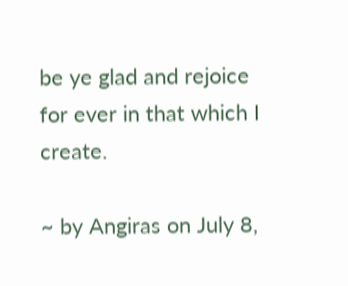be ye glad and rejoice for ever in that which I create.

~ by Angiras on July 8,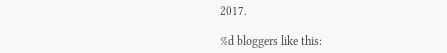2017.

%d bloggers like this: